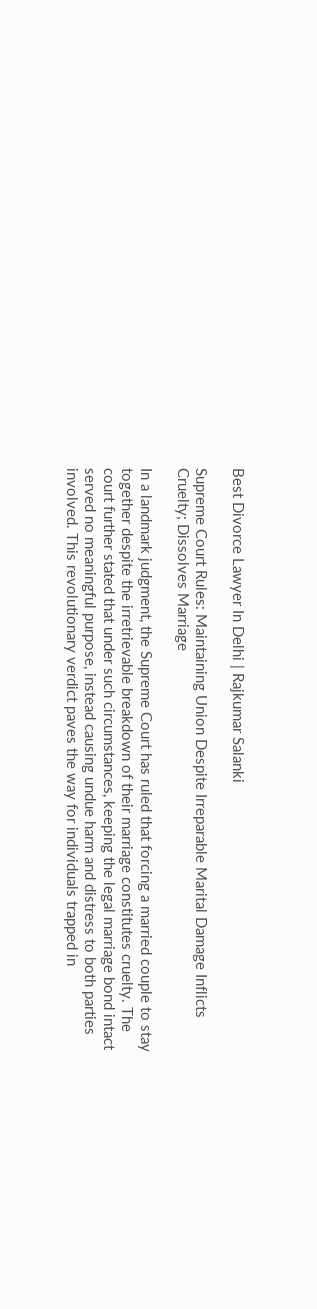Best Divorce Lawyer In Delhi | Rajkumar Salanki

Supreme Court Rules: Maintaining Union Despite Irreparable Marital Damage Inflicts Cruelty; Dissolves Marriage

In a landmark judgment, the Supreme Court has ruled that forcing a married couple to stay together despite the irretrievable breakdown of their marriage constitutes cruelty. The court further stated that under such circumstances, keeping the legal marriage bond intact served no meaningful purpose, instead causing undue harm and distress to both parties involved. This revolutionary verdict paves the way for individuals trapped in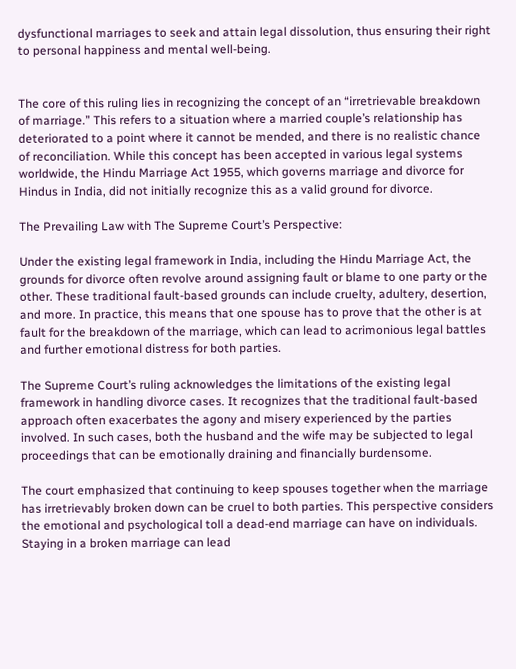dysfunctional marriages to seek and attain legal dissolution, thus ensuring their right to personal happiness and mental well-being.


The core of this ruling lies in recognizing the concept of an “irretrievable breakdown of marriage.” This refers to a situation where a married couple’s relationship has deteriorated to a point where it cannot be mended, and there is no realistic chance of reconciliation. While this concept has been accepted in various legal systems worldwide, the Hindu Marriage Act 1955, which governs marriage and divorce for Hindus in India, did not initially recognize this as a valid ground for divorce.

The Prevailing Law with The Supreme Court’s Perspective:

Under the existing legal framework in India, including the Hindu Marriage Act, the grounds for divorce often revolve around assigning fault or blame to one party or the other. These traditional fault-based grounds can include cruelty, adultery, desertion, and more. In practice, this means that one spouse has to prove that the other is at fault for the breakdown of the marriage, which can lead to acrimonious legal battles and further emotional distress for both parties.

The Supreme Court’s ruling acknowledges the limitations of the existing legal framework in handling divorce cases. It recognizes that the traditional fault-based approach often exacerbates the agony and misery experienced by the parties involved. In such cases, both the husband and the wife may be subjected to legal proceedings that can be emotionally draining and financially burdensome.

The court emphasized that continuing to keep spouses together when the marriage has irretrievably broken down can be cruel to both parties. This perspective considers the emotional and psychological toll a dead-end marriage can have on individuals. Staying in a broken marriage can lead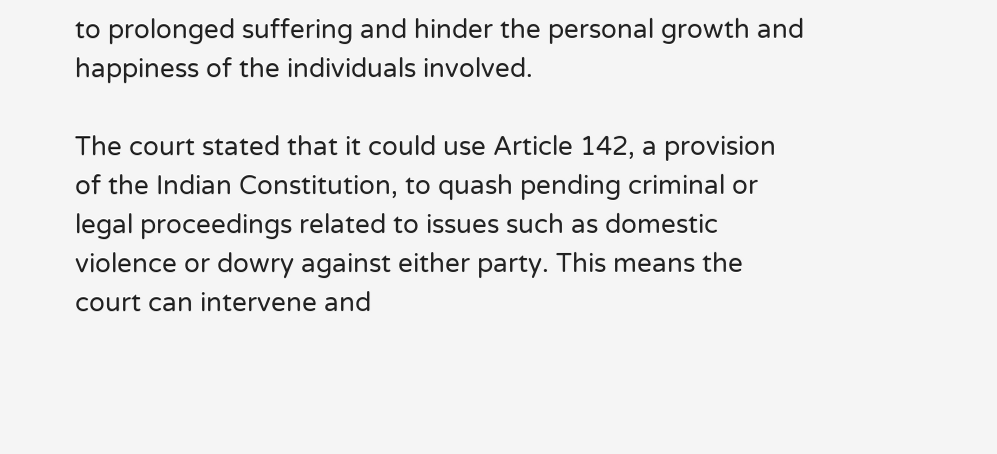to prolonged suffering and hinder the personal growth and happiness of the individuals involved.

The court stated that it could use Article 142, a provision of the Indian Constitution, to quash pending criminal or legal proceedings related to issues such as domestic violence or dowry against either party. This means the court can intervene and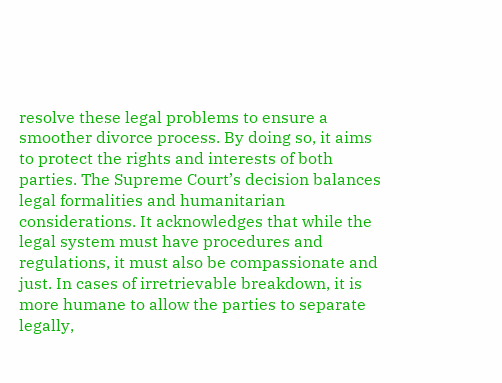resolve these legal problems to ensure a smoother divorce process. By doing so, it aims to protect the rights and interests of both parties. The Supreme Court’s decision balances legal formalities and humanitarian considerations. It acknowledges that while the legal system must have procedures and regulations, it must also be compassionate and just. In cases of irretrievable breakdown, it is more humane to allow the parties to separate legally,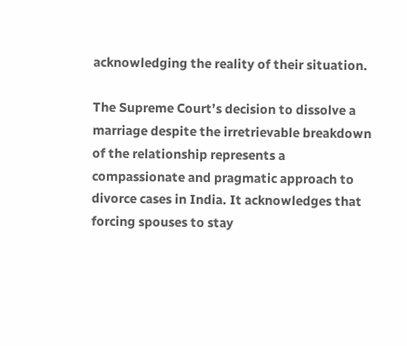acknowledging the reality of their situation.

The Supreme Court’s decision to dissolve a marriage despite the irretrievable breakdown of the relationship represents a compassionate and pragmatic approach to divorce cases in India. It acknowledges that forcing spouses to stay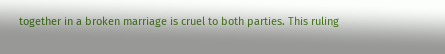together in a broken marriage is cruel to both parties. This ruling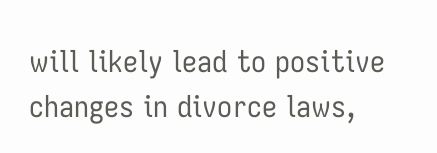will likely lead to positive changes in divorce laws,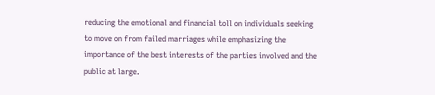reducing the emotional and financial toll on individuals seeking to move on from failed marriages while emphasizing the importance of the best interests of the parties involved and the public at large.